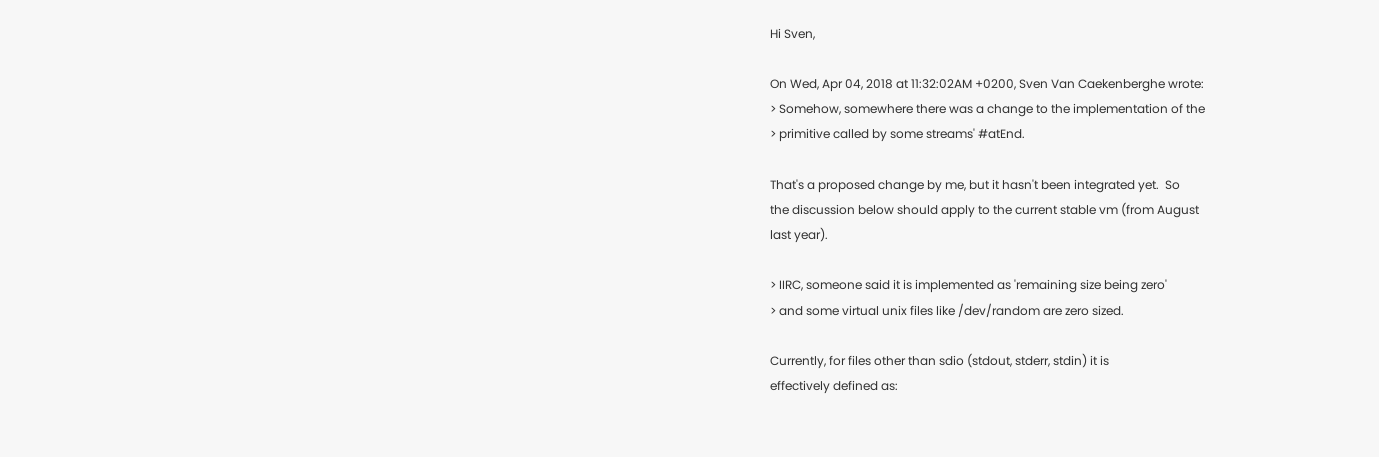Hi Sven,

On Wed, Apr 04, 2018 at 11:32:02AM +0200, Sven Van Caekenberghe wrote:
> Somehow, somewhere there was a change to the implementation of the
> primitive called by some streams' #atEnd.

That's a proposed change by me, but it hasn't been integrated yet.  So
the discussion below should apply to the current stable vm (from August
last year).

> IIRC, someone said it is implemented as 'remaining size being zero'
> and some virtual unix files like /dev/random are zero sized.

Currently, for files other than sdio (stdout, stderr, stdin) it is
effectively defined as: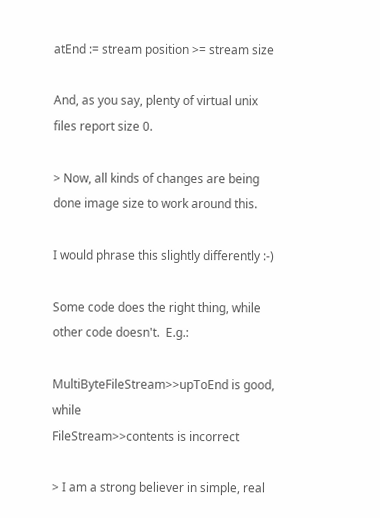atEnd := stream position >= stream size

And, as you say, plenty of virtual unix files report size 0.

> Now, all kinds of changes are being done image size to work around this.

I would phrase this slightly differently :-)

Some code does the right thing, while other code doesn't.  E.g.:

MultiByteFileStream>>upToEnd is good, while
FileStream>>contents is incorrect

> I am a strong believer in simple, real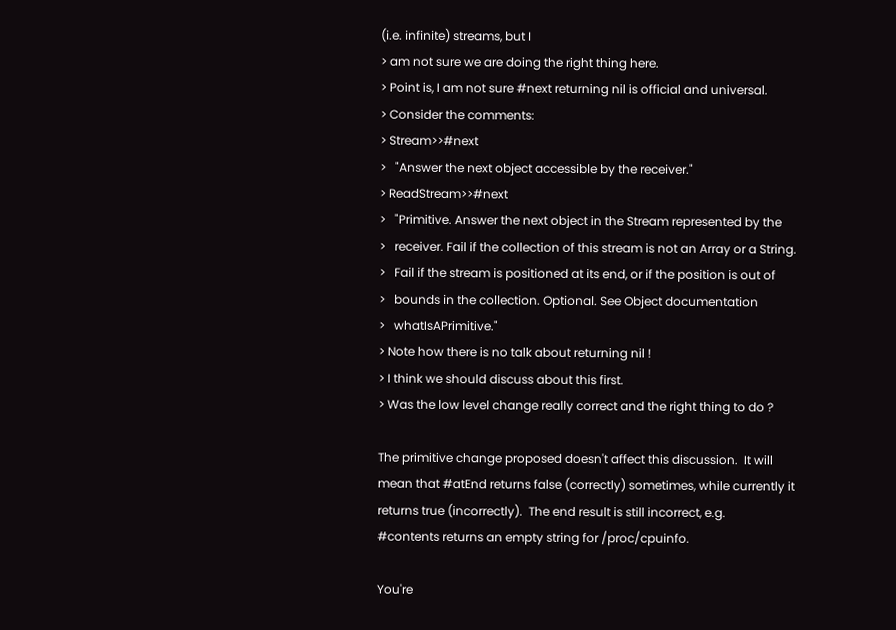(i.e. infinite) streams, but I
> am not sure we are doing the right thing here.
> Point is, I am not sure #next returning nil is official and universal.
> Consider the comments:
> Stream>>#next
>   "Answer the next object accessible by the receiver."
> ReadStream>>#next
>   "Primitive. Answer the next object in the Stream represented by the
>   receiver. Fail if the collection of this stream is not an Array or a String.
>   Fail if the stream is positioned at its end, or if the position is out of
>   bounds in the collection. Optional. See Object documentation
>   whatIsAPrimitive."
> Note how there is no talk about returning nil !
> I think we should discuss about this first.
> Was the low level change really correct and the right thing to do ?

The primitive change proposed doesn't affect this discussion.  It will
mean that #atEnd returns false (correctly) sometimes, while currently it
returns true (incorrectly).  The end result is still incorrect, e.g.
#contents returns an empty string for /proc/cpuinfo.

You're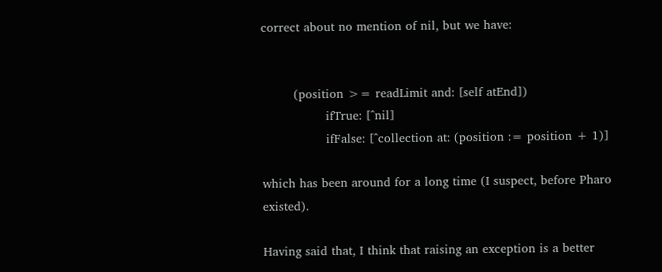correct about no mention of nil, but we have:


        (position >= readLimit and: [self atEnd])
                ifTrue: [^nil]
                ifFalse: [^collection at: (position := position + 1)]

which has been around for a long time (I suspect, before Pharo existed).

Having said that, I think that raising an exception is a better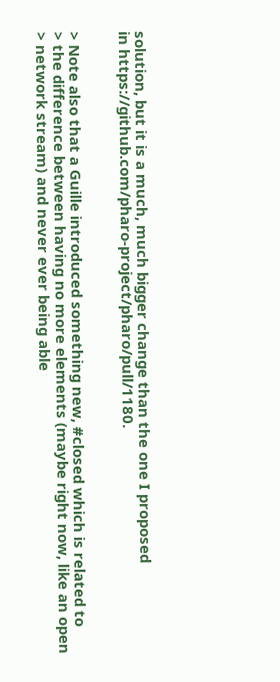solution, but it is a much, much bigger change than the one I proposed
in https://github.com/pharo-project/pharo/pull/1180.


> Note also that a Guille introduced something new, #closed which is related to
> the difference between having no more elements (maybe right now, like an open
> network stream) and never ever being able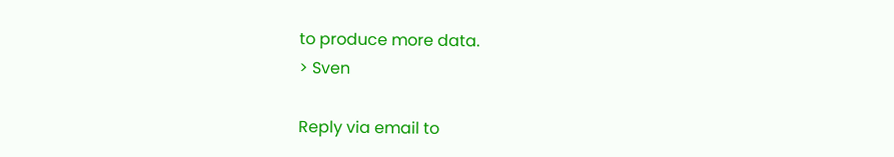to produce more data.
> Sven

Reply via email to